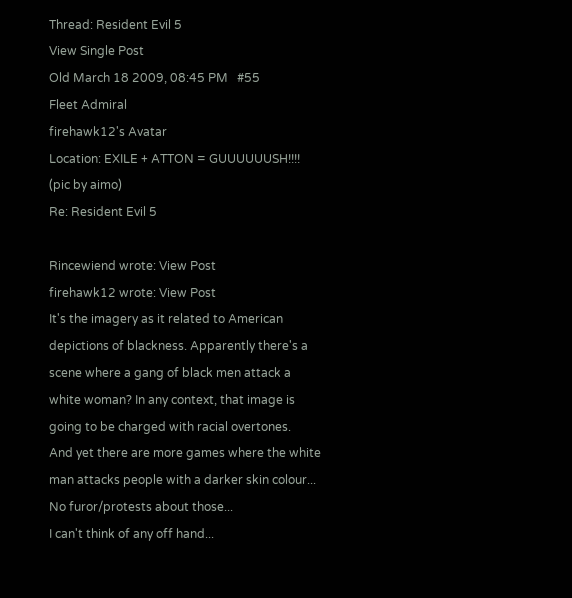Thread: Resident Evil 5
View Single Post
Old March 18 2009, 08:45 PM   #55
Fleet Admiral
firehawk12's Avatar
Location: EXILE + ATTON = GUUUUUUSH!!!! (pic by aimo)
Re: Resident Evil 5

Rincewiend wrote: View Post
firehawk12 wrote: View Post
It's the imagery as it related to American depictions of blackness. Apparently there's a scene where a gang of black men attack a white woman? In any context, that image is going to be charged with racial overtones.
And yet there are more games where the white man attacks people with a darker skin colour...
No furor/protests about those...
I can't think of any off hand...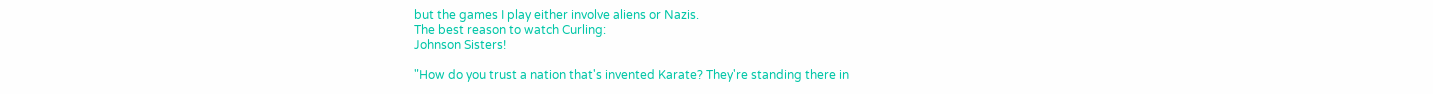but the games I play either involve aliens or Nazis.
The best reason to watch Curling:
Johnson Sisters!

"How do you trust a nation that's invented Karate? They're standing there in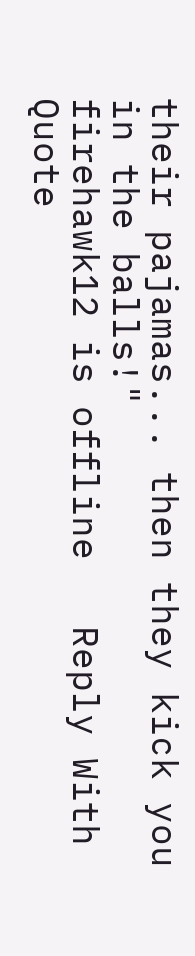their pajamas... then they kick you in the balls!"
firehawk12 is offline   Reply With Quote